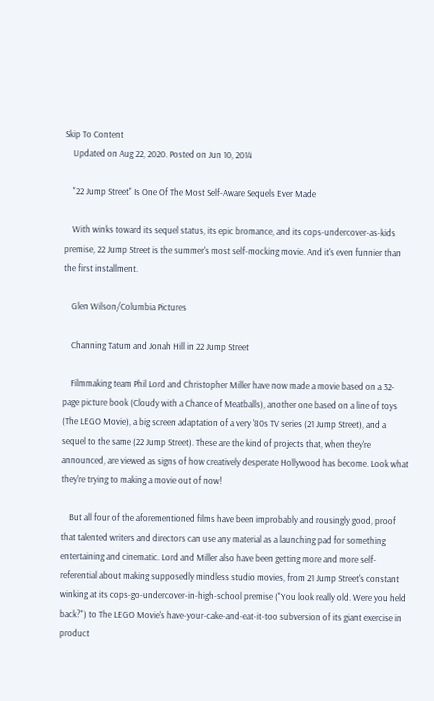Skip To Content
    Updated on Aug 22, 2020. Posted on Jun 10, 2014

    "22 Jump Street" Is One Of The Most Self-Aware Sequels Ever Made

    With winks toward its sequel status, its epic bromance, and its cops-undercover-as-kids premise, 22 Jump Street is the summer's most self-mocking movie. And it's even funnier than the first installment.

    Glen Wilson/Columbia Pictures

    Channing Tatum and Jonah Hill in 22 Jump Street

    Filmmaking team Phil Lord and Christopher Miller have now made a movie based on a 32-page picture book (Cloudy with a Chance of Meatballs), another one based on a line of toys (The LEGO Movie), a big screen adaptation of a very '80s TV series (21 Jump Street), and a sequel to the same (22 Jump Street). These are the kind of projects that, when they're announced, are viewed as signs of how creatively desperate Hollywood has become. Look what they're trying to making a movie out of now!

    But all four of the aforementioned films have been improbably and rousingly good, proof that talented writers and directors can use any material as a launching pad for something entertaining and cinematic. Lord and Miller also have been getting more and more self-referential about making supposedly mindless studio movies, from 21 Jump Street's constant winking at its cops-go-undercover-in-high-school premise ("You look really old. Were you held back?") to The LEGO Movie's have-your-cake-and-eat-it-too subversion of its giant exercise in product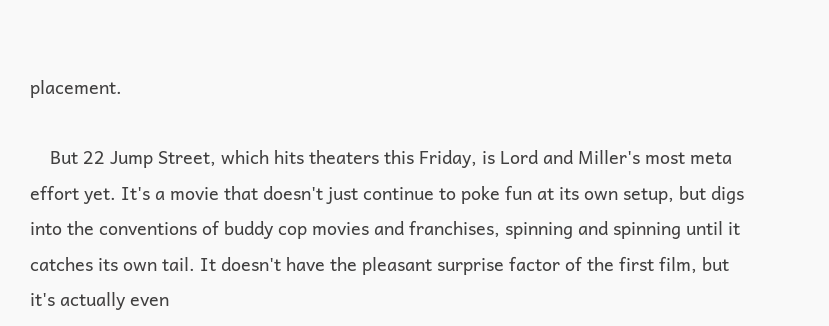placement.

    But 22 Jump Street, which hits theaters this Friday, is Lord and Miller's most meta effort yet. It's a movie that doesn't just continue to poke fun at its own setup, but digs into the conventions of buddy cop movies and franchises, spinning and spinning until it catches its own tail. It doesn't have the pleasant surprise factor of the first film, but it's actually even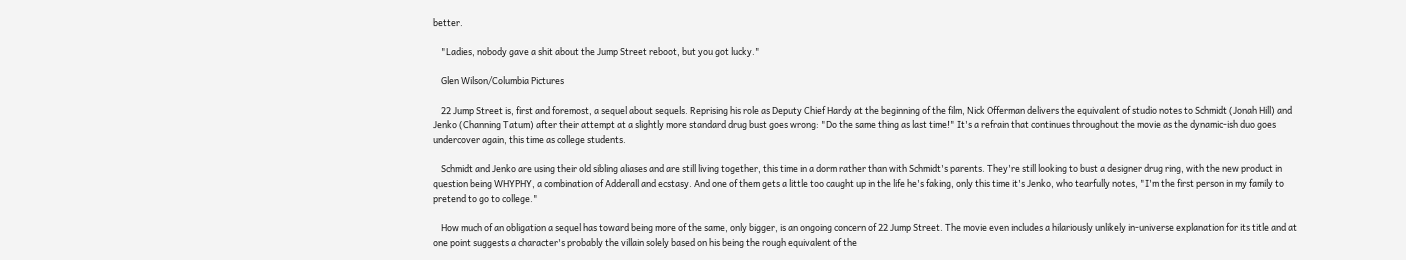better.

    "Ladies, nobody gave a shit about the Jump Street reboot, but you got lucky."

    Glen Wilson/Columbia Pictures

    22 Jump Street is, first and foremost, a sequel about sequels. Reprising his role as Deputy Chief Hardy at the beginning of the film, Nick Offerman delivers the equivalent of studio notes to Schmidt (Jonah Hill) and Jenko (Channing Tatum) after their attempt at a slightly more standard drug bust goes wrong: "Do the same thing as last time!" It's a refrain that continues throughout the movie as the dynamic-ish duo goes undercover again, this time as college students.

    Schmidt and Jenko are using their old sibling aliases and are still living together, this time in a dorm rather than with Schmidt's parents. They're still looking to bust a designer drug ring, with the new product in question being WHYPHY, a combination of Adderall and ecstasy. And one of them gets a little too caught up in the life he's faking, only this time it's Jenko, who tearfully notes, "I'm the first person in my family to pretend to go to college."

    How much of an obligation a sequel has toward being more of the same, only bigger, is an ongoing concern of 22 Jump Street. The movie even includes a hilariously unlikely in-universe explanation for its title and at one point suggests a character's probably the villain solely based on his being the rough equivalent of the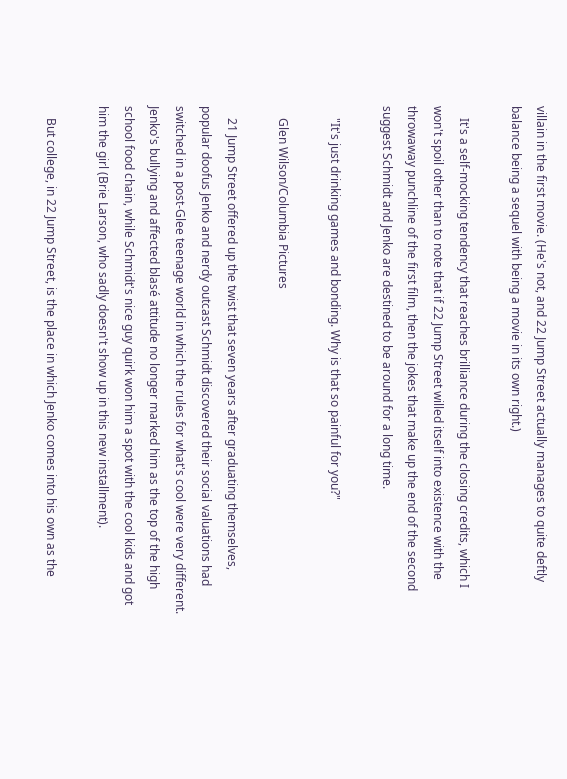villain in the first movie. (He's not, and 22 Jump Street actually manages to quite deftly balance being a sequel with being a movie in its own right.)

    It's a self-mocking tendency that reaches brilliance during the closing credits, which I won't spoil other than to note that if 22 Jump Street willed itself into existence with the throwaway punchline of the first film, then the jokes that make up the end of the second suggest Schmidt and Jenko are destined to be around for a long time.

    "It's just drinking games and bonding. Why is that so painful for you?"

    Glen Wilson/Columbia Pictures

    21 Jump Street offered up the twist that seven years after graduating themselves, popular doofus Jenko and nerdy outcast Schmidt discovered their social valuations had switched in a post-Glee teenage world in which the rules for what's cool were very different. Jenko's bullying and affected blasé attitude no longer marked him as the top of the high school food chain, while Schmidt's nice guy quirk won him a spot with the cool kids and got him the girl (Brie Larson, who sadly doesn't show up in this new installment).

    But college, in 22 Jump Street, is the place in which Jenko comes into his own as the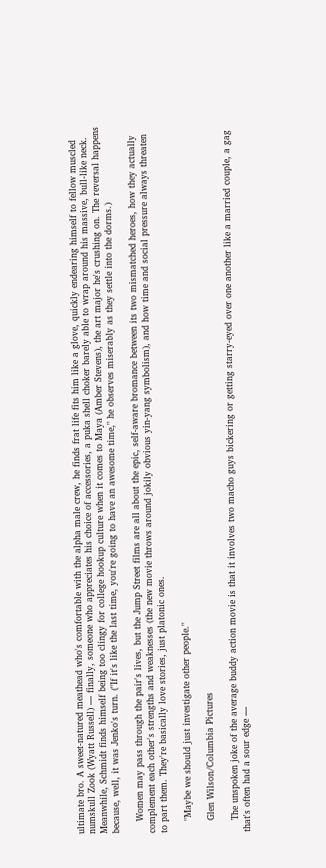ultimate bro. A sweet-natured meathead who's comfortable with the alpha male crew, he finds frat life fits him like a glove, quickly endearing himself to fellow muscled numskull Zook (Wyatt Russell) — finally, someone who appreciates his choice of accessories, a puka shell choker barely able to wrap around his massive, bull-like neck. Meanwhile, Schmidt finds himself being too clingy for college hookup culture when it comes to Maya (Amber Stevens), the art major he's crushing on. The reversal happens because, well, it was Jenko's turn. ("If it's like the last time, you're going to have an awesome time," he observes miserably as they settle into the dorms.)

    Women may pass through the pair's lives, but the Jump Street films are all about the epic, self-aware bromance between its two mismatched heroes, how they actually complement each other's strengths and weaknesses (the new movie throws around jokily obvious yin-yang symbolism), and how time and social pressure always threaten to part them. They're basically love stories, just platonic ones.

    "Maybe we should just investigate other people."

    Glen Wilson/Columbia Pictures

    The unspoken joke of the average buddy action movie is that it involves two macho guys bickering or getting starry-eyed over one another like a married couple, a gag that's often had a sour edge —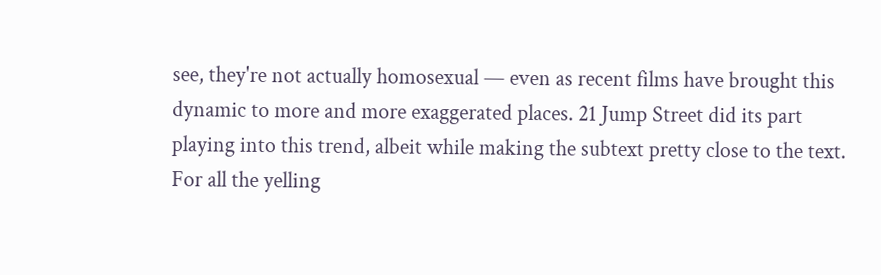see, they're not actually homosexual — even as recent films have brought this dynamic to more and more exaggerated places. 21 Jump Street did its part playing into this trend, albeit while making the subtext pretty close to the text. For all the yelling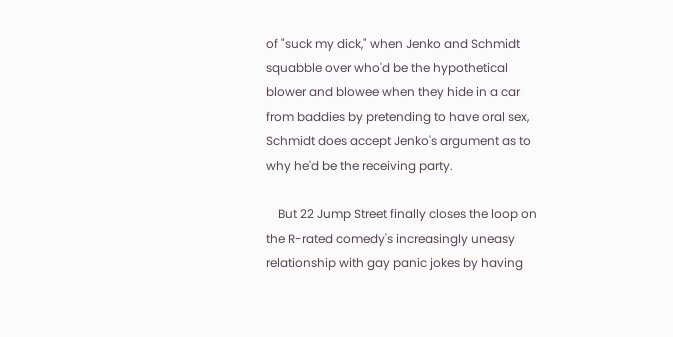of "suck my dick," when Jenko and Schmidt squabble over who'd be the hypothetical blower and blowee when they hide in a car from baddies by pretending to have oral sex, Schmidt does accept Jenko's argument as to why he'd be the receiving party.

    But 22 Jump Street finally closes the loop on the R-rated comedy's increasingly uneasy relationship with gay panic jokes by having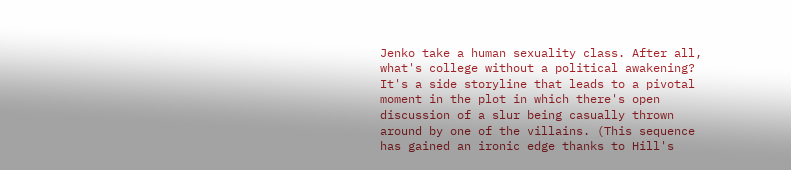Jenko take a human sexuality class. After all, what's college without a political awakening? It's a side storyline that leads to a pivotal moment in the plot in which there's open discussion of a slur being casually thrown around by one of the villains. (This sequence has gained an ironic edge thanks to Hill's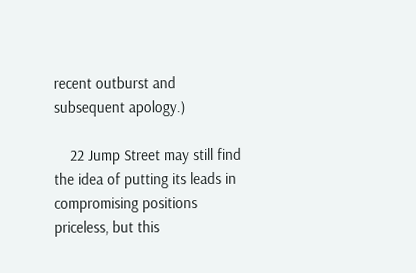recent outburst and subsequent apology.)

    22 Jump Street may still find the idea of putting its leads in compromising positions priceless, but this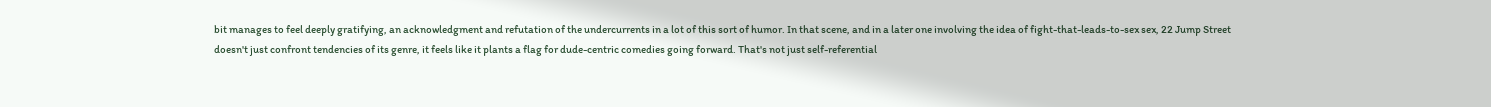bit manages to feel deeply gratifying, an acknowledgment and refutation of the undercurrents in a lot of this sort of humor. In that scene, and in a later one involving the idea of fight-that-leads-to-sex sex, 22 Jump Street doesn't just confront tendencies of its genre, it feels like it plants a flag for dude-centric comedies going forward. That's not just self-referential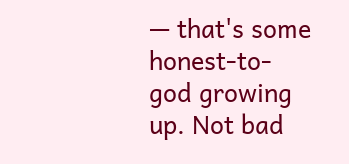— that's some honest-to-god growing up. Not bad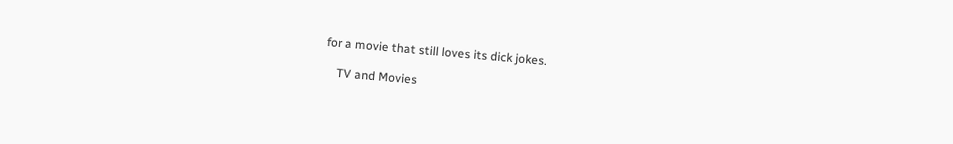for a movie that still loves its dick jokes.

    TV and Movies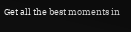Get all the best moments in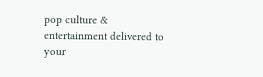pop culture & entertainment delivered to your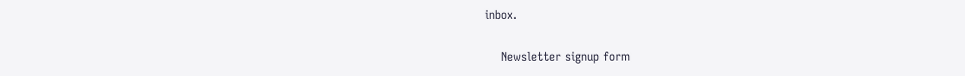inbox.

    Newsletter signup form